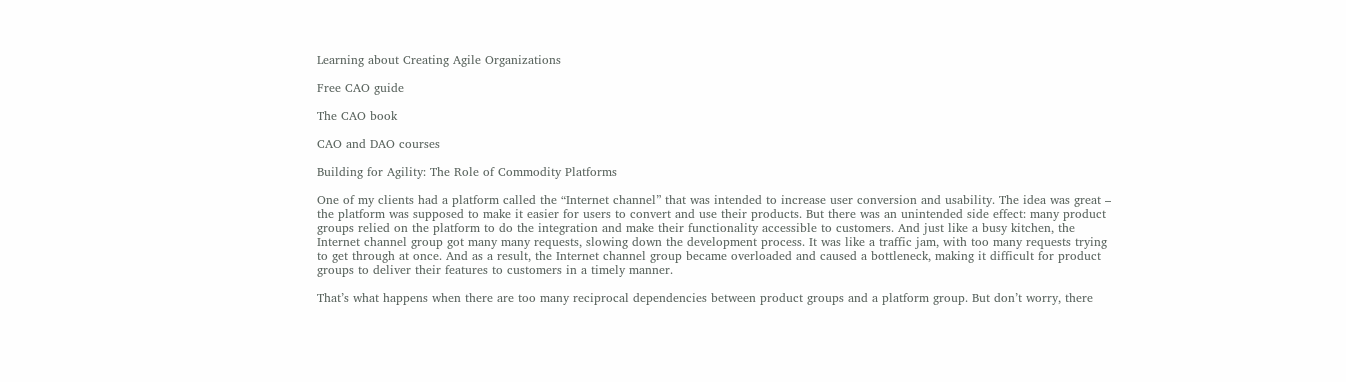Learning about Creating Agile Organizations

Free CAO guide

The CAO book

CAO and DAO courses

Building for Agility: The Role of Commodity Platforms

One of my clients had a platform called the “Internet channel” that was intended to increase user conversion and usability. The idea was great – the platform was supposed to make it easier for users to convert and use their products. But there was an unintended side effect: many product groups relied on the platform to do the integration and make their functionality accessible to customers. And just like a busy kitchen, the Internet channel group got many many requests, slowing down the development process. It was like a traffic jam, with too many requests trying to get through at once. And as a result, the Internet channel group became overloaded and caused a bottleneck, making it difficult for product groups to deliver their features to customers in a timely manner.

That’s what happens when there are too many reciprocal dependencies between product groups and a platform group. But don’t worry, there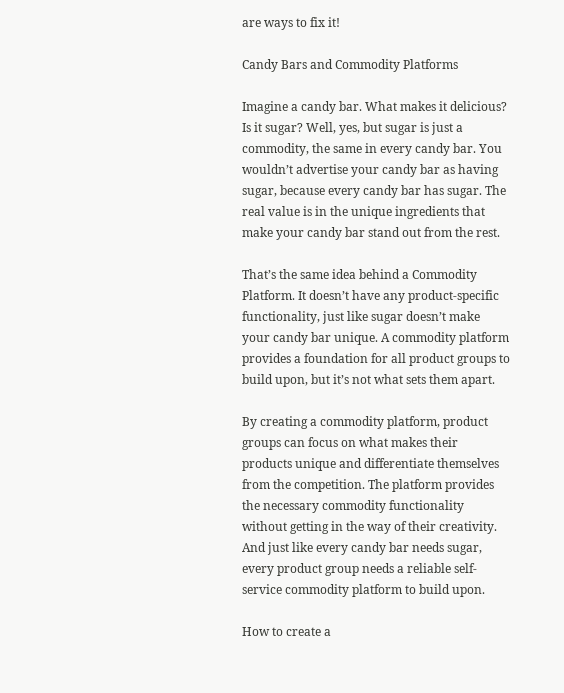are ways to fix it!

Candy Bars and Commodity Platforms

Imagine a candy bar. What makes it delicious? Is it sugar? Well, yes, but sugar is just a commodity, the same in every candy bar. You wouldn’t advertise your candy bar as having sugar, because every candy bar has sugar. The real value is in the unique ingredients that make your candy bar stand out from the rest.

That’s the same idea behind a Commodity Platform. It doesn’t have any product-specific functionality, just like sugar doesn’t make your candy bar unique. A commodity platform provides a foundation for all product groups to build upon, but it’s not what sets them apart.

By creating a commodity platform, product groups can focus on what makes their products unique and differentiate themselves from the competition. The platform provides the necessary commodity functionality without getting in the way of their creativity. And just like every candy bar needs sugar, every product group needs a reliable self-service commodity platform to build upon.

How to create a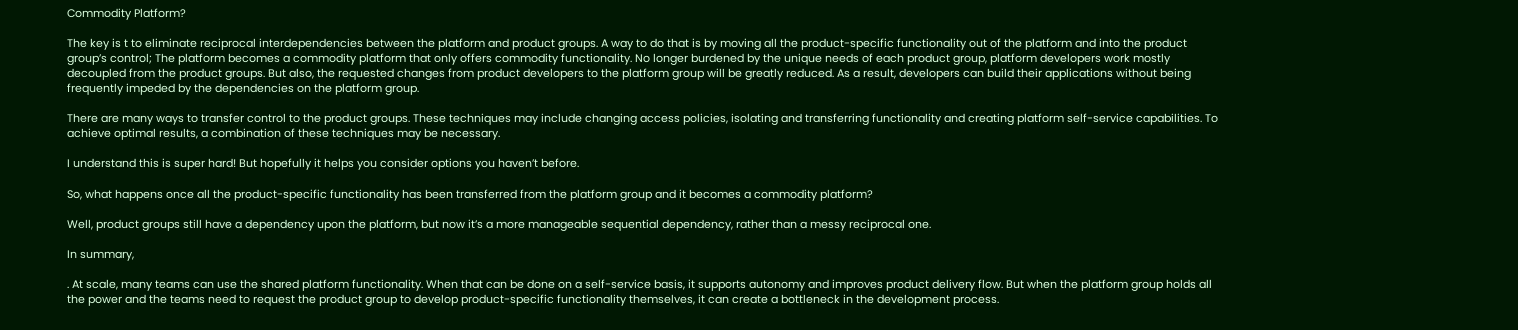Commodity Platform?

The key is t to eliminate reciprocal interdependencies between the platform and product groups. A way to do that is by moving all the product-specific functionality out of the platform and into the product group’s control; The platform becomes a commodity platform that only offers commodity functionality. No longer burdened by the unique needs of each product group, platform developers work mostly decoupled from the product groups. But also, the requested changes from product developers to the platform group will be greatly reduced. As a result, developers can build their applications without being frequently impeded by the dependencies on the platform group.

There are many ways to transfer control to the product groups. These techniques may include changing access policies, isolating and transferring functionality and creating platform self-service capabilities. To achieve optimal results, a combination of these techniques may be necessary.

I understand this is super hard! But hopefully it helps you consider options you haven’t before.

So, what happens once all the product-specific functionality has been transferred from the platform group and it becomes a commodity platform?

Well, product groups still have a dependency upon the platform, but now it’s a more manageable sequential dependency, rather than a messy reciprocal one.

In summary,

. At scale, many teams can use the shared platform functionality. When that can be done on a self-service basis, it supports autonomy and improves product delivery flow. But when the platform group holds all the power and the teams need to request the product group to develop product-specific functionality themselves, it can create a bottleneck in the development process.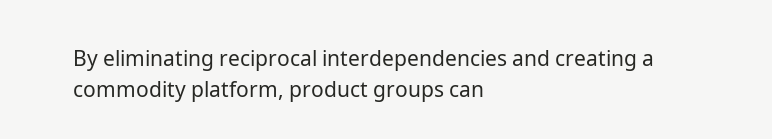By eliminating reciprocal interdependencies and creating a commodity platform, product groups can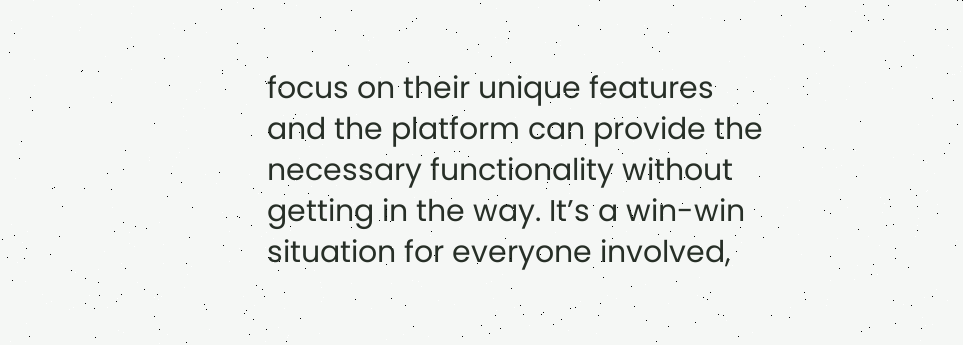focus on their unique features and the platform can provide the necessary functionality without getting in the way. It’s a win-win situation for everyone involved,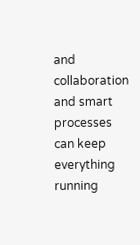and collaboration and smart processes can keep everything running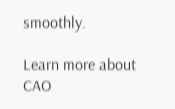smoothly.

Learn more about CAO